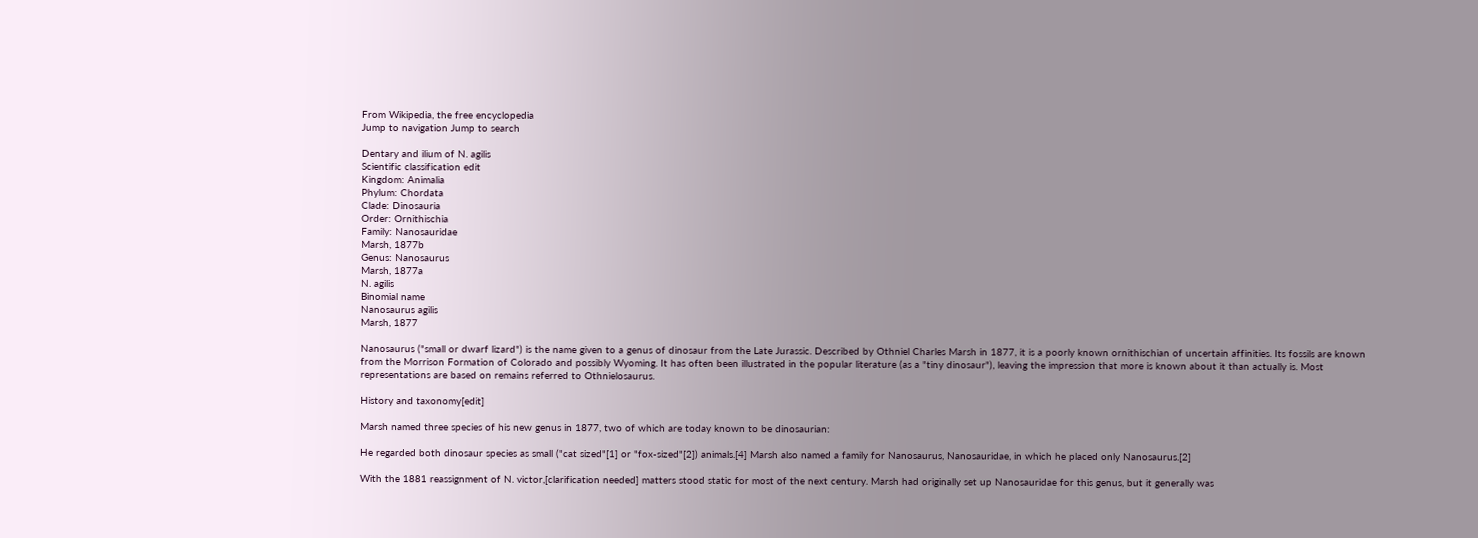From Wikipedia, the free encyclopedia
Jump to navigation Jump to search

Dentary and ilium of N. agilis
Scientific classification edit
Kingdom: Animalia
Phylum: Chordata
Clade: Dinosauria
Order: Ornithischia
Family: Nanosauridae
Marsh, 1877b
Genus: Nanosaurus
Marsh, 1877a
N. agilis
Binomial name
Nanosaurus agilis
Marsh, 1877

Nanosaurus ("small or dwarf lizard") is the name given to a genus of dinosaur from the Late Jurassic. Described by Othniel Charles Marsh in 1877, it is a poorly known ornithischian of uncertain affinities. Its fossils are known from the Morrison Formation of Colorado and possibly Wyoming. It has often been illustrated in the popular literature (as a "tiny dinosaur"), leaving the impression that more is known about it than actually is. Most representations are based on remains referred to Othnielosaurus.

History and taxonomy[edit]

Marsh named three species of his new genus in 1877, two of which are today known to be dinosaurian:

He regarded both dinosaur species as small ("cat sized"[1] or "fox-sized"[2]) animals.[4] Marsh also named a family for Nanosaurus, Nanosauridae, in which he placed only Nanosaurus.[2]

With the 1881 reassignment of N. victor,[clarification needed] matters stood static for most of the next century. Marsh had originally set up Nanosauridae for this genus, but it generally was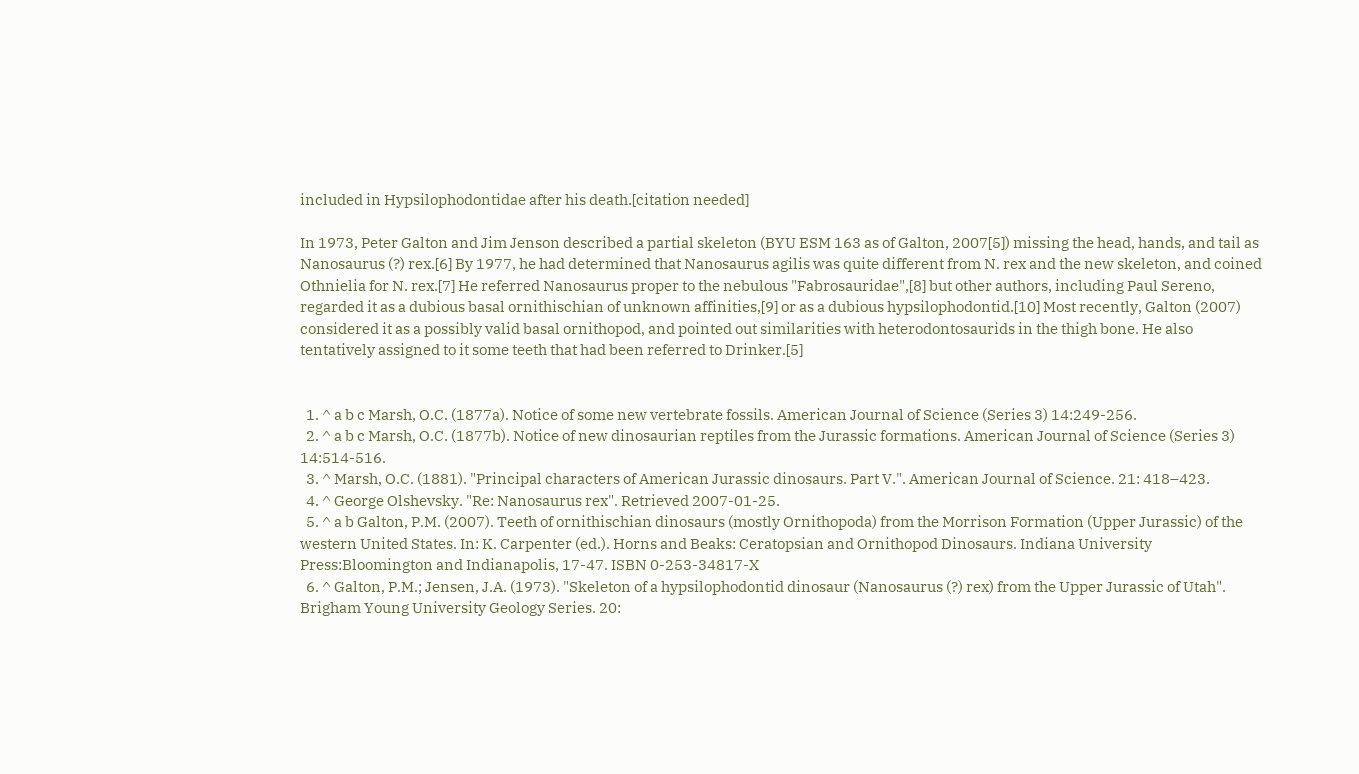included in Hypsilophodontidae after his death.[citation needed]

In 1973, Peter Galton and Jim Jenson described a partial skeleton (BYU ESM 163 as of Galton, 2007[5]) missing the head, hands, and tail as Nanosaurus (?) rex.[6] By 1977, he had determined that Nanosaurus agilis was quite different from N. rex and the new skeleton, and coined Othnielia for N. rex.[7] He referred Nanosaurus proper to the nebulous "Fabrosauridae",[8] but other authors, including Paul Sereno, regarded it as a dubious basal ornithischian of unknown affinities,[9] or as a dubious hypsilophodontid.[10] Most recently, Galton (2007) considered it as a possibly valid basal ornithopod, and pointed out similarities with heterodontosaurids in the thigh bone. He also tentatively assigned to it some teeth that had been referred to Drinker.[5]


  1. ^ a b c Marsh, O.C. (1877a). Notice of some new vertebrate fossils. American Journal of Science (Series 3) 14:249-256.
  2. ^ a b c Marsh, O.C. (1877b). Notice of new dinosaurian reptiles from the Jurassic formations. American Journal of Science (Series 3) 14:514-516.
  3. ^ Marsh, O.C. (1881). "Principal characters of American Jurassic dinosaurs. Part V.". American Journal of Science. 21: 418–423.
  4. ^ George Olshevsky. "Re: Nanosaurus rex". Retrieved 2007-01-25.
  5. ^ a b Galton, P.M. (2007). Teeth of ornithischian dinosaurs (mostly Ornithopoda) from the Morrison Formation (Upper Jurassic) of the western United States. In: K. Carpenter (ed.). Horns and Beaks: Ceratopsian and Ornithopod Dinosaurs. Indiana University Press:Bloomington and Indianapolis, 17-47. ISBN 0-253-34817-X
  6. ^ Galton, P.M.; Jensen, J.A. (1973). "Skeleton of a hypsilophodontid dinosaur (Nanosaurus (?) rex) from the Upper Jurassic of Utah". Brigham Young University Geology Series. 20: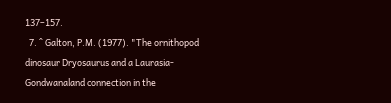137–157.
  7. ^ Galton, P.M. (1977). "The ornithopod dinosaur Dryosaurus and a Laurasia-Gondwanaland connection in the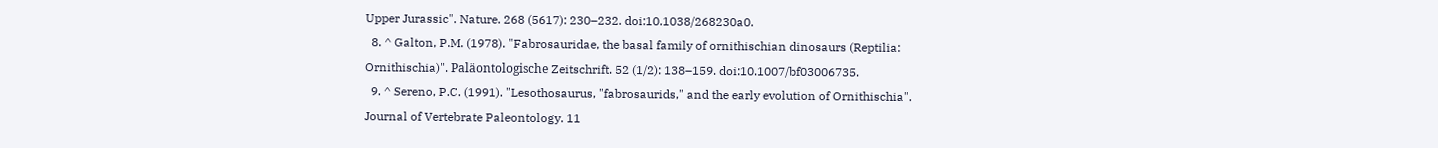Upper Jurassic". Nature. 268 (5617): 230–232. doi:10.1038/268230a0.
  8. ^ Galton, P.M. (1978). "Fabrosauridae, the basal family of ornithischian dinosaurs (Reptilia: Ornithischia)". Paläontologische Zeitschrift. 52 (1/2): 138–159. doi:10.1007/bf03006735.
  9. ^ Sereno, P.C. (1991). "Lesothosaurus, "fabrosaurids," and the early evolution of Ornithischia". Journal of Vertebrate Paleontology. 11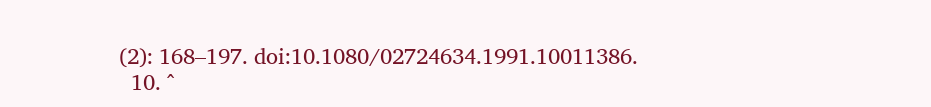(2): 168–197. doi:10.1080/02724634.1991.10011386.
  10. ^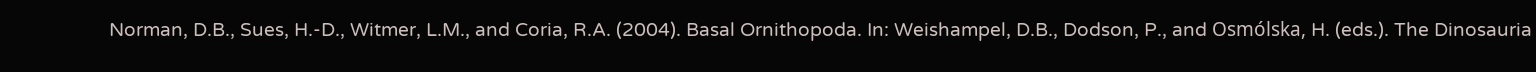Norman, D.B., Sues, H.-D., Witmer, L.M., and Coria, R.A. (2004). Basal Ornithopoda. In: Weishampel, D.B., Dodson, P., and Osmólska, H. (eds.). The Dinosauria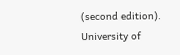(second edition). University of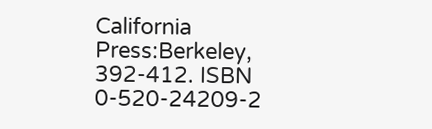California Press:Berkeley, 392-412. ISBN 0-520-24209-2